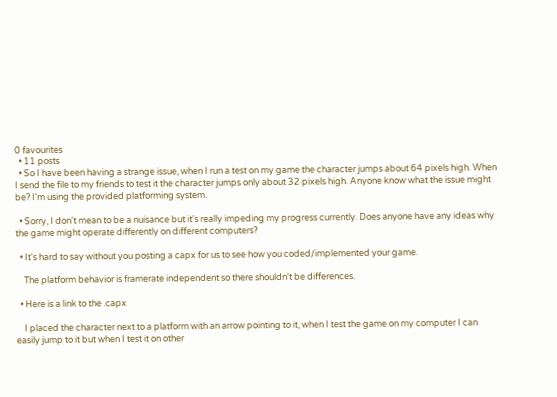0 favourites
  • 11 posts
  • So I have been having a strange issue, when I run a test on my game the character jumps about 64 pixels high. When I send the file to my friends to test it the character jumps only about 32 pixels high. Anyone know what the issue might be? I'm using the provided platforming system.

  • Sorry, I don't mean to be a nuisance but it's really impeding my progress currently. Does anyone have any ideas why the game might operate differently on different computers?

  • It's hard to say without you posting a capx for us to see how you coded/implemented your game.

    The platform behavior is framerate independent so there shouldn't be differences.

  • Here is a link to the .capx

    I placed the character next to a platform with an arrow pointing to it, when I test the game on my computer I can easily jump to it but when I test it on other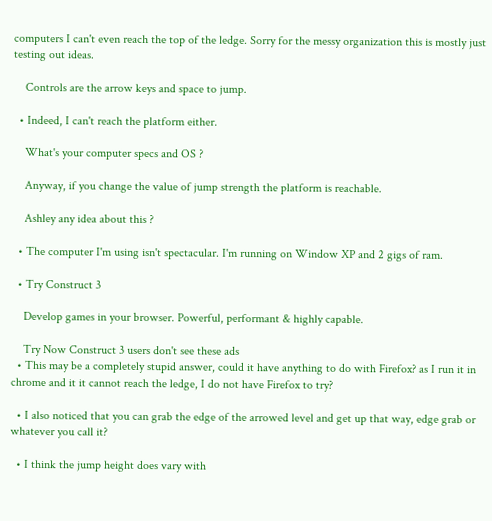computers I can't even reach the top of the ledge. Sorry for the messy organization this is mostly just testing out ideas.

    Controls are the arrow keys and space to jump.

  • Indeed, I can't reach the platform either.

    What's your computer specs and OS ?

    Anyway, if you change the value of jump strength the platform is reachable.

    Ashley any idea about this ?

  • The computer I'm using isn't spectacular. I'm running on Window XP and 2 gigs of ram.

  • Try Construct 3

    Develop games in your browser. Powerful, performant & highly capable.

    Try Now Construct 3 users don't see these ads
  • This may be a completely stupid answer, could it have anything to do with Firefox? as I run it in chrome and it it cannot reach the ledge, I do not have Firefox to try?

  • I also noticed that you can grab the edge of the arrowed level and get up that way, edge grab or whatever you call it?

  • I think the jump height does vary with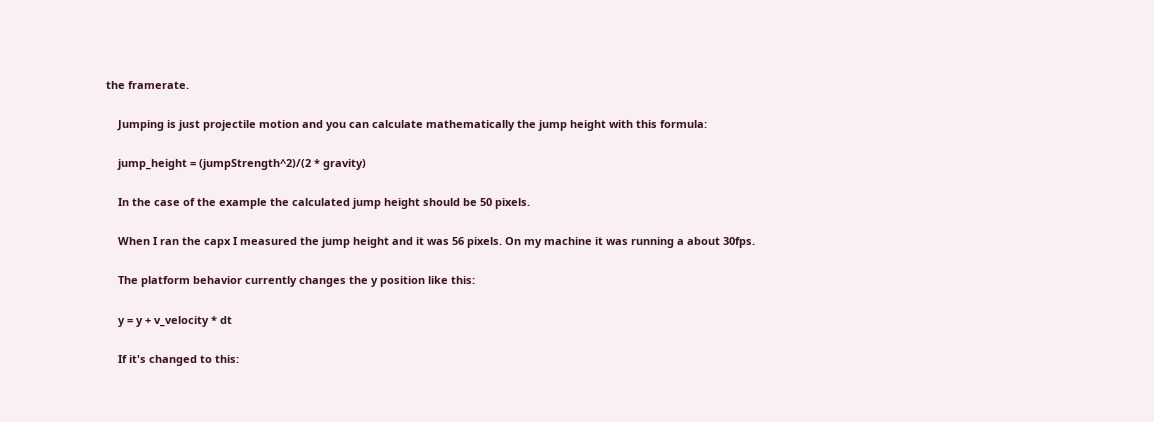the framerate.

    Jumping is just projectile motion and you can calculate mathematically the jump height with this formula:

    jump_height = (jumpStrength^2)/(2 * gravity)

    In the case of the example the calculated jump height should be 50 pixels.

    When I ran the capx I measured the jump height and it was 56 pixels. On my machine it was running a about 30fps.

    The platform behavior currently changes the y position like this:

    y = y + v_velocity * dt

    If it's changed to this: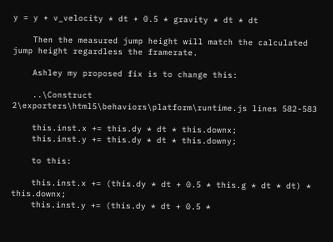y = y + v_velocity * dt + 0.5 * gravity * dt * dt

    Then the measured jump height will match the calculated jump height regardless the framerate.

    Ashley my proposed fix is to change this:

    ..\Construct 2\exporters\html5\behaviors\platform\runtime.js lines 582-583

    this.inst.x += this.dy * dt * this.downx;
    this.inst.y += this.dy * dt * this.downy;

    to this:

    this.inst.x += (this.dy * dt + 0.5 * this.g * dt * dt) * this.downx;
    this.inst.y += (this.dy * dt + 0.5 *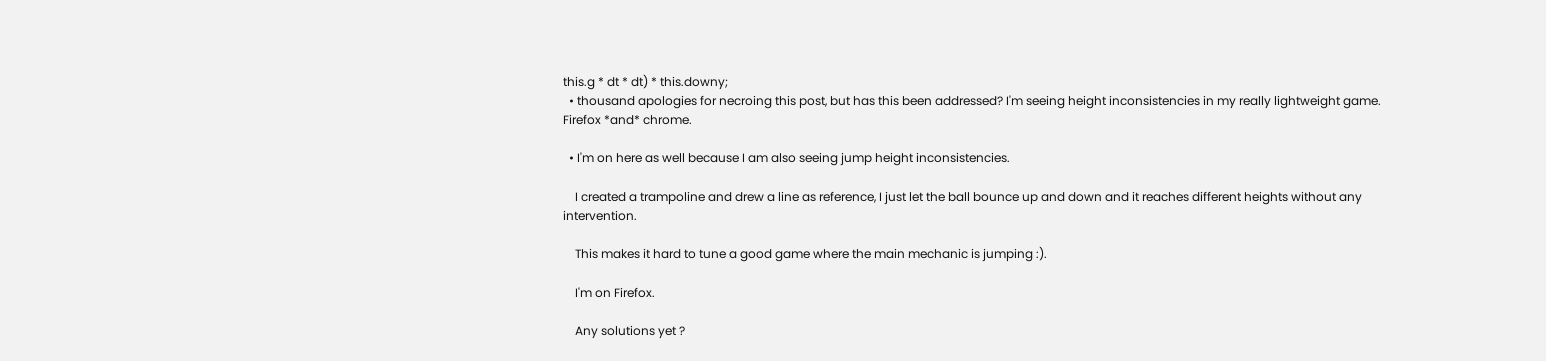this.g * dt * dt) * this.downy;
  • thousand apologies for necroing this post, but has this been addressed? I'm seeing height inconsistencies in my really lightweight game. Firefox *and* chrome.

  • I'm on here as well because I am also seeing jump height inconsistencies.

    I created a trampoline and drew a line as reference, I just let the ball bounce up and down and it reaches different heights without any intervention.

    This makes it hard to tune a good game where the main mechanic is jumping :).

    I'm on Firefox.

    Any solutions yet ?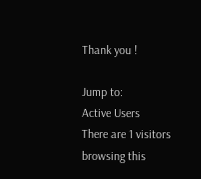Thank you !

Jump to:
Active Users
There are 1 visitors browsing this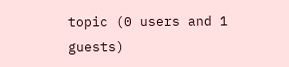topic (0 users and 1 guests)